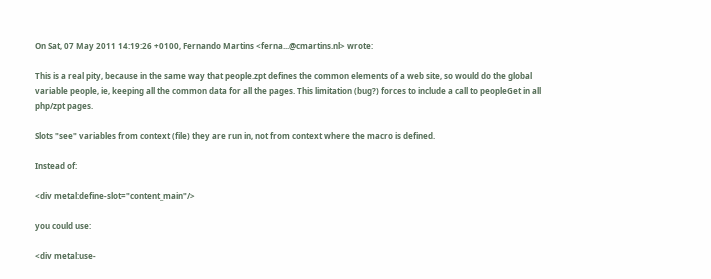On Sat, 07 May 2011 14:19:26 +0100, Fernando Martins <ferna...@cmartins.nl> wrote:

This is a real pity, because in the same way that people.zpt defines the common elements of a web site, so would do the global variable people, ie, keeping all the common data for all the pages. This limitation (bug?) forces to include a call to peopleGet in all php/zpt pages.

Slots "see" variables from context (file) they are run in, not from context where the macro is defined.

Instead of:

<div metal:define-slot="content_main"/>

you could use:

<div metal:use-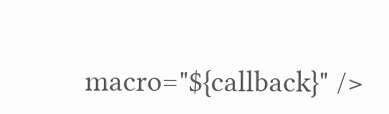macro="${callback}" />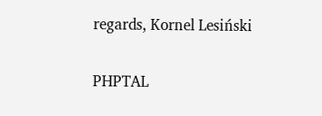regards, Kornel Lesiński

PHPTAL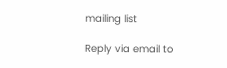mailing list

Reply via email to